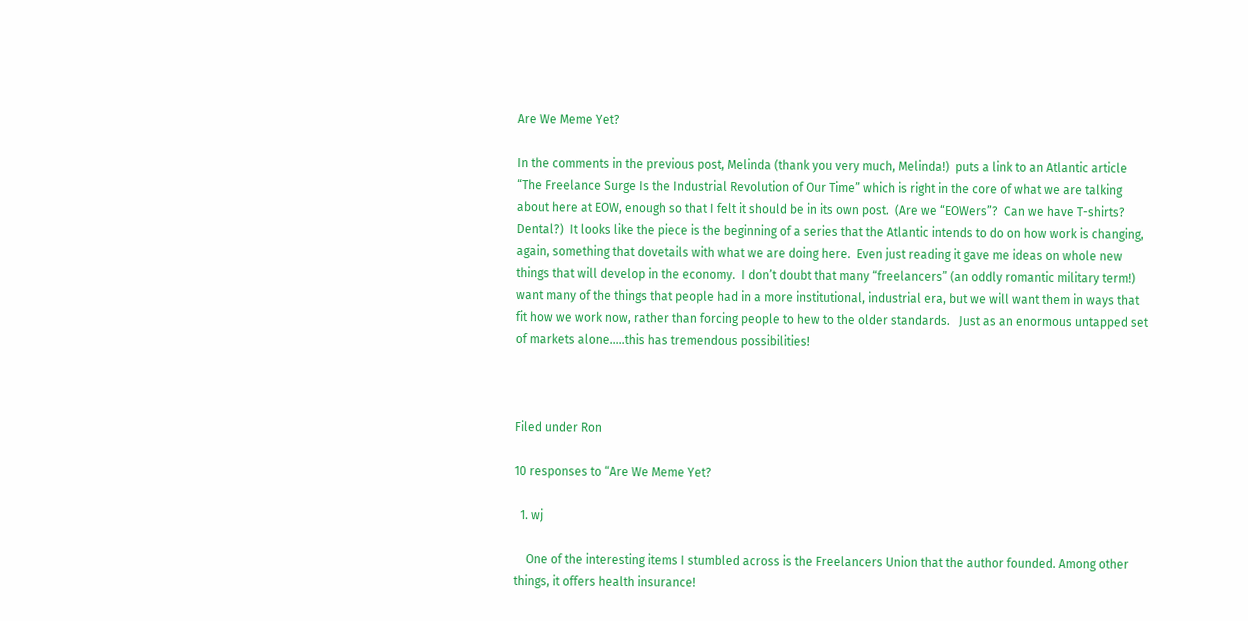Are We Meme Yet?

In the comments in the previous post, Melinda (thank you very much, Melinda!)  puts a link to an Atlantic article “The Freelance Surge Is the Industrial Revolution of Our Time” which is right in the core of what we are talking about here at EOW, enough so that I felt it should be in its own post.  (Are we “EOWers”?  Can we have T-shirts?  Dental?)  It looks like the piece is the beginning of a series that the Atlantic intends to do on how work is changing, again, something that dovetails with what we are doing here.  Even just reading it gave me ideas on whole new things that will develop in the economy.  I don’t doubt that many “freelancers” (an oddly romantic military term!) want many of the things that people had in a more institutional, industrial era, but we will want them in ways that fit how we work now, rather than forcing people to hew to the older standards.   Just as an enormous untapped set of markets alone…..this has tremendous possibilities!



Filed under Ron

10 responses to “Are We Meme Yet?

  1. wj

    One of the interesting items I stumbled across is the Freelancers Union that the author founded. Among other things, it offers health insurance!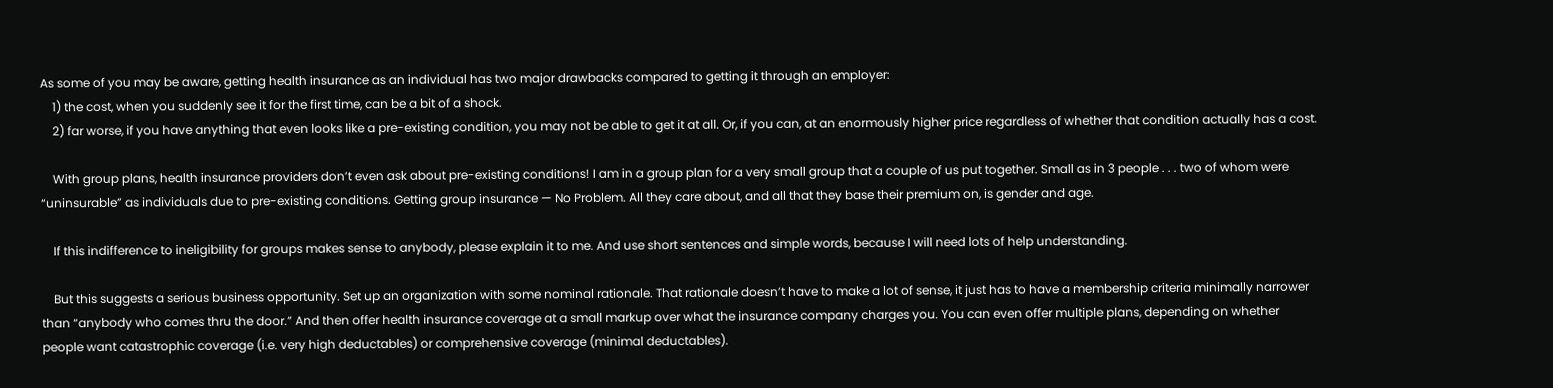As some of you may be aware, getting health insurance as an individual has two major drawbacks compared to getting it through an employer:
    1) the cost, when you suddenly see it for the first time, can be a bit of a shock.
    2) far worse, if you have anything that even looks like a pre-existing condition, you may not be able to get it at all. Or, if you can, at an enormously higher price regardless of whether that condition actually has a cost.

    With group plans, health insurance providers don’t even ask about pre-existing conditions! I am in a group plan for a very small group that a couple of us put together. Small as in 3 people . . . two of whom were “uninsurable” as individuals due to pre-existing conditions. Getting group insurance — No Problem. All they care about, and all that they base their premium on, is gender and age.

    If this indifference to ineligibility for groups makes sense to anybody, please explain it to me. And use short sentences and simple words, because I will need lots of help understanding.

    But this suggests a serious business opportunity. Set up an organization with some nominal rationale. That rationale doesn’t have to make a lot of sense, it just has to have a membership criteria minimally narrower than “anybody who comes thru the door.” And then offer health insurance coverage at a small markup over what the insurance company charges you. You can even offer multiple plans, depending on whether people want catastrophic coverage (i.e. very high deductables) or comprehensive coverage (minimal deductables).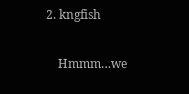2. kngfish

    Hmmm…we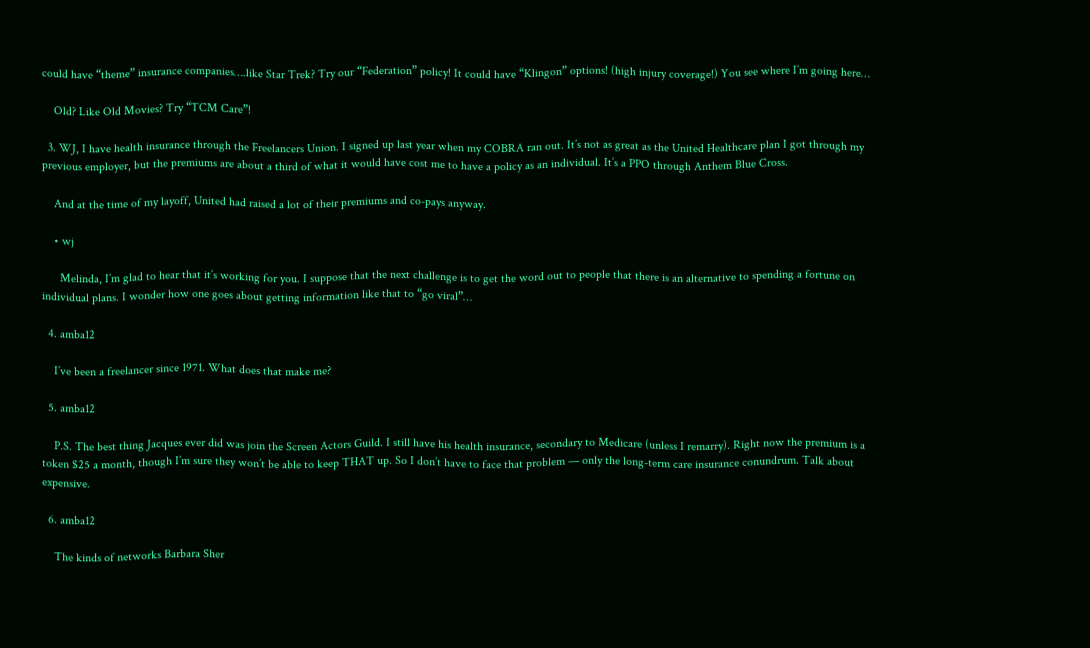could have “theme” insurance companies….like Star Trek? Try our “Federation” policy! It could have “Klingon” options! (high injury coverage!) You see where I’m going here…

    Old? Like Old Movies? Try “TCM Care”!

  3. WJ, I have health insurance through the Freelancers Union. I signed up last year when my COBRA ran out. It’s not as great as the United Healthcare plan I got through my previous employer, but the premiums are about a third of what it would have cost me to have a policy as an individual. It’s a PPO through Anthem Blue Cross.

    And at the time of my layoff, United had raised a lot of their premiums and co-pays anyway.

    • wj

      Melinda, I’m glad to hear that it’s working for you. I suppose that the next challenge is to get the word out to people that there is an alternative to spending a fortune on individual plans. I wonder how one goes about getting information like that to “go viral”…

  4. amba12

    I’ve been a freelancer since 1971. What does that make me?

  5. amba12

    P.S. The best thing Jacques ever did was join the Screen Actors Guild. I still have his health insurance, secondary to Medicare (unless I remarry). Right now the premium is a token $25 a month, though I’m sure they won’t be able to keep THAT up. So I don’t have to face that problem — only the long-term care insurance conundrum. Talk about expensive.

  6. amba12

    The kinds of networks Barbara Sher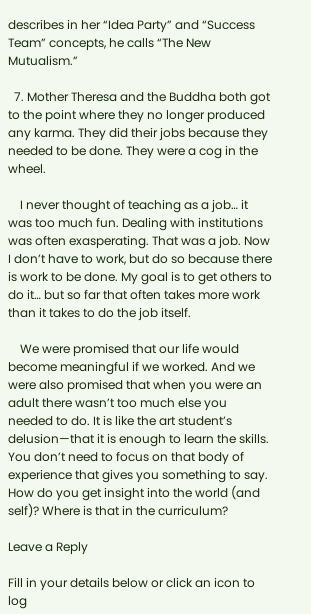describes in her “Idea Party” and “Success Team” concepts, he calls “The New Mutualism.”

  7. Mother Theresa and the Buddha both got to the point where they no longer produced any karma. They did their jobs because they needed to be done. They were a cog in the wheel.

    I never thought of teaching as a job… it was too much fun. Dealing with institutions was often exasperating. That was a job. Now I don’t have to work, but do so because there is work to be done. My goal is to get others to do it… but so far that often takes more work than it takes to do the job itself.

    We were promised that our life would become meaningful if we worked. And we were also promised that when you were an adult there wasn’t too much else you needed to do. It is like the art student’s delusion—that it is enough to learn the skills. You don’t need to focus on that body of experience that gives you something to say. How do you get insight into the world (and self)? Where is that in the curriculum?

Leave a Reply

Fill in your details below or click an icon to log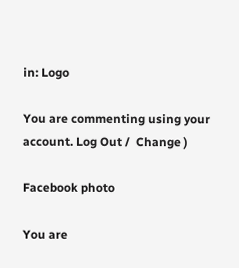in: Logo

You are commenting using your account. Log Out /  Change )

Facebook photo

You are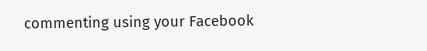commenting using your Facebook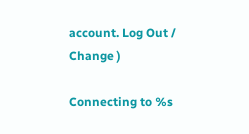account. Log Out /  Change )

Connecting to %s